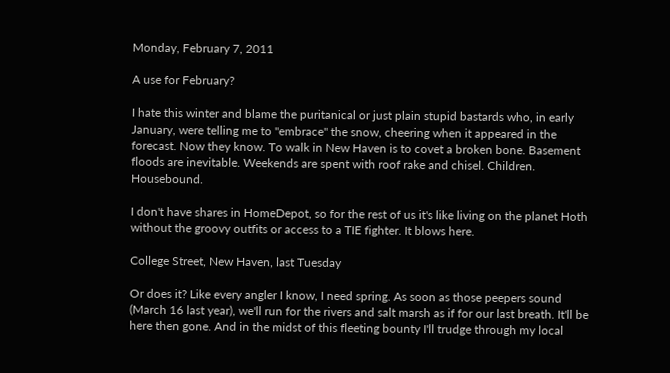Monday, February 7, 2011

A use for February?

I hate this winter and blame the puritanical or just plain stupid bastards who, in early January, were telling me to "embrace" the snow, cheering when it appeared in the forecast. Now they know. To walk in New Haven is to covet a broken bone. Basement floods are inevitable. Weekends are spent with roof rake and chisel. Children. Housebound.

I don't have shares in HomeDepot, so for the rest of us it's like living on the planet Hoth without the groovy outfits or access to a TIE fighter. It blows here.

College Street, New Haven, last Tuesday

Or does it? Like every angler I know, I need spring. As soon as those peepers sound (March 16 last year), we'll run for the rivers and salt marsh as if for our last breath. It'll be here then gone. And in the midst of this fleeting bounty I'll trudge through my local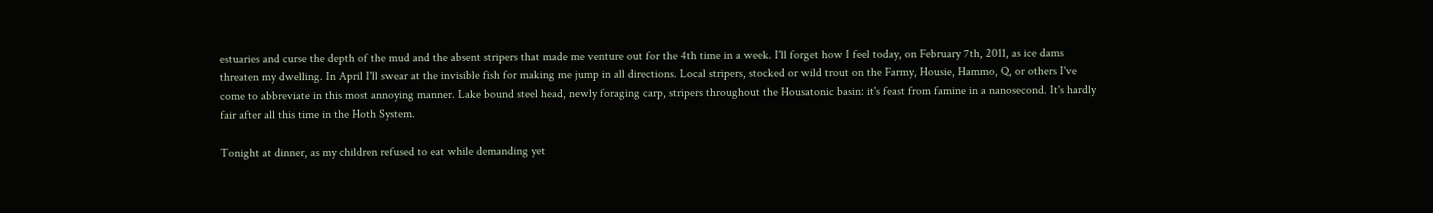estuaries and curse the depth of the mud and the absent stripers that made me venture out for the 4th time in a week. I'll forget how I feel today, on February 7th, 2011, as ice dams threaten my dwelling. In April I'll swear at the invisible fish for making me jump in all directions. Local stripers, stocked or wild trout on the Farmy, Housie, Hammo, Q, or others I've come to abbreviate in this most annoying manner. Lake bound steel head, newly foraging carp, stripers throughout the Housatonic basin: it's feast from famine in a nanosecond. It's hardly fair after all this time in the Hoth System.

Tonight at dinner, as my children refused to eat while demanding yet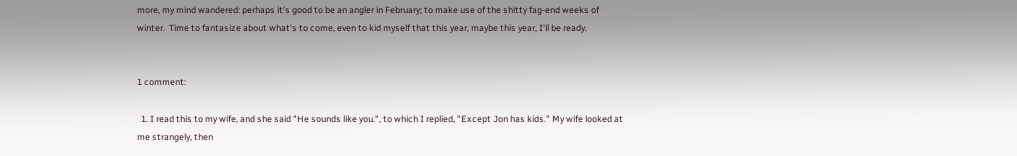more, my mind wandered: perhaps it's good to be an angler in February; to make use of the shitty fag-end weeks of winter.  Time to fantasize about what's to come, even to kid myself that this year, maybe this year, I'll be ready.


1 comment:

  1. I read this to my wife, and she said "He sounds like you.", to which I replied, "Except Jon has kids." My wife looked at me strangely, then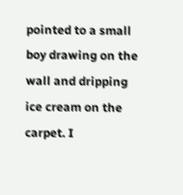pointed to a small boy drawing on the wall and dripping ice cream on the carpet. I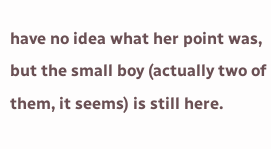have no idea what her point was, but the small boy (actually two of them, it seems) is still here.